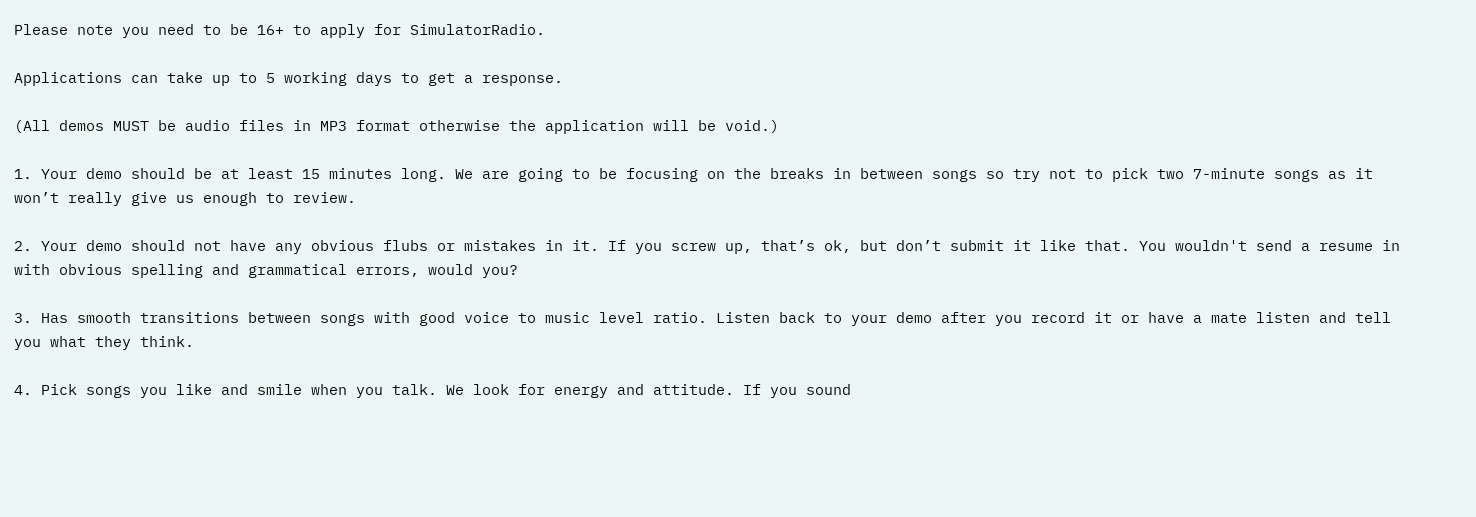Please note you need to be 16+ to apply for SimulatorRadio.

Applications can take up to 5 working days to get a response.

(All demos MUST be audio files in MP3 format otherwise the application will be void.)

1. Your demo should be at least 15 minutes long. We are going to be focusing on the breaks in between songs so try not to pick two 7-minute songs as it won’t really give us enough to review.

2. Your demo should not have any obvious flubs or mistakes in it. If you screw up, that’s ok, but don’t submit it like that. You wouldn't send a resume in with obvious spelling and grammatical errors, would you?

3. Has smooth transitions between songs with good voice to music level ratio. Listen back to your demo after you record it or have a mate listen and tell you what they think.

4. Pick songs you like and smile when you talk. We look for energy and attitude. If you sound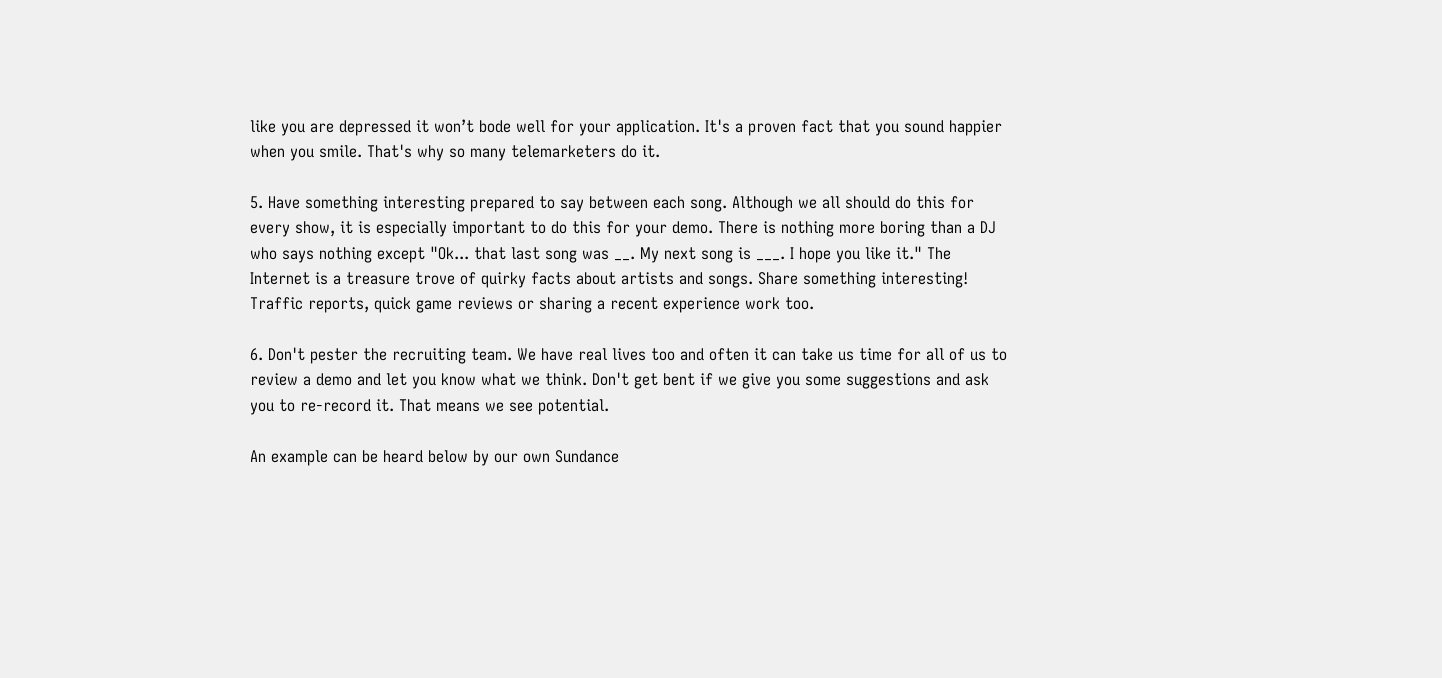like you are depressed it won’t bode well for your application. It's a proven fact that you sound happier when you smile. That's why so many telemarketers do it.

5. Have something interesting prepared to say between each song. Although we all should do this for every show, it is especially important to do this for your demo. There is nothing more boring than a DJ who says nothing except "Ok... that last song was __. My next song is ___. I hope you like it." The Internet is a treasure trove of quirky facts about artists and songs. Share something interesting! Traffic reports, quick game reviews or sharing a recent experience work too.

6. Don't pester the recruiting team. We have real lives too and often it can take us time for all of us to review a demo and let you know what we think. Don't get bent if we give you some suggestions and ask you to re-record it. That means we see potential.

An example can be heard below by our own Sundance